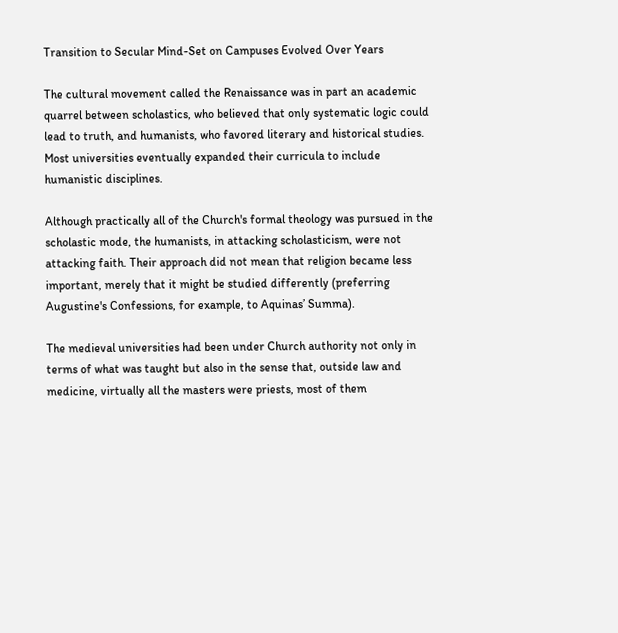Transition to Secular Mind-Set on Campuses Evolved Over Years

The cultural movement called the Renaissance was in part an academic quarrel between scholastics, who believed that only systematic logic could lead to truth, and humanists, who favored literary and historical studies. Most universities eventually expanded their curricula to include humanistic disciplines.

Although practically all of the Church's formal theology was pursued in the scholastic mode, the humanists, in attacking scholasticism, were not attacking faith. Their approach did not mean that religion became less important, merely that it might be studied differently (preferring Augustine's Confessions, for example, to Aquinas’ Summa).

The medieval universities had been under Church authority not only in terms of what was taught but also in the sense that, outside law and medicine, virtually all the masters were priests, most of them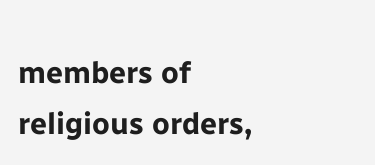members of religious orders,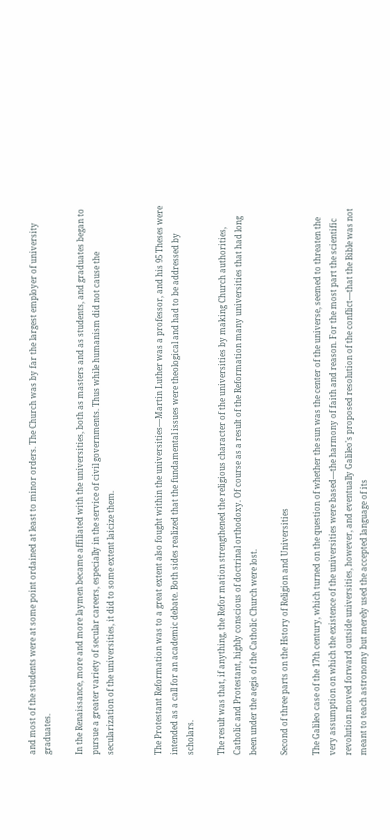and most of the students were at some point ordained at least to minor orders. The Church was by far the largest employer of university graduates.

In the Renaissance, more and more laymen became affiliated with the universities, both as masters and as students, and graduates began to pursue a greater variety of secular careers, especially in the service of civil governments. Thus while humanism did not cause the secularization of the universities, it did to some extent laicize them.


The Protestant Reformation was to a great extent also fought within the universities—Martin Luther was a professor, and his 95 Theses were intended as a call for an academic debate. Both sides realized that the fundamental issues were theological and had to be addressed by scholars.

The result was that, if anything, the Refor mation strengthened the religious character of the universities by making Church authorities, Catholic and Protestant, highly conscious of doctrinal orthodoxy. Of course as a result of the Reformation many universities that had long been under the aegis of the Catholic Church were lost.

Second of three parts on the Hstory of Religion and Universities

The Galileo case of the 17th century, which turned on the question of whether the sun was the center of the universe, seemed to threaten the very assumption on which the existence of the universities were based—the harmony of faith and reason. For the most part the scientific revolution moved forward outside universities, however, and eventually Galileo's proposed resolution of the conflict—that the Bible was not meant to teach astronomy but merely used the accepted language of its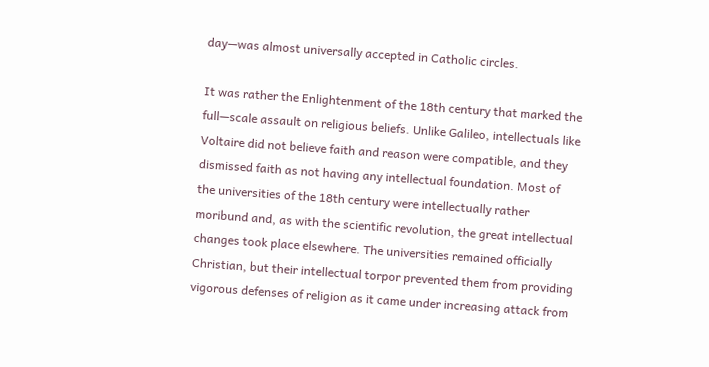day—was almost universally accepted in Catholic circles.

It was rather the Enlightenment of the 18th century that marked the full—scale assault on religious beliefs. Unlike Galileo, intellectuals like Voltaire did not believe faith and reason were compatible, and they dismissed faith as not having any intellectual foundation. Most of the universities of the 18th century were intellectually rather moribund and, as with the scientific revolution, the great intellectual changes took place elsewhere. The universities remained officially Christian, but their intellectual torpor prevented them from providing vigorous defenses of religion as it came under increasing attack from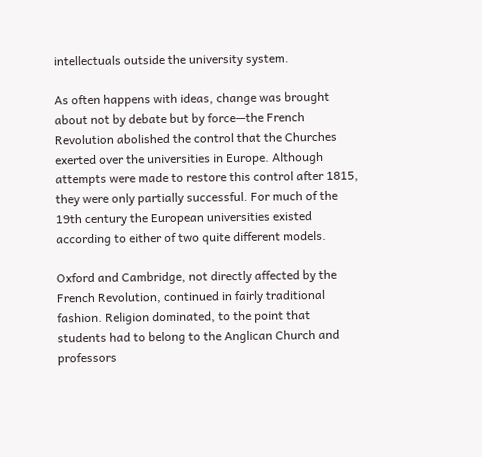intellectuals outside the university system.

As often happens with ideas, change was brought about not by debate but by force—the French Revolution abolished the control that the Churches exerted over the universities in Europe. Although attempts were made to restore this control after 1815, they were only partially successful. For much of the 19th century the European universities existed according to either of two quite different models.

Oxford and Cambridge, not directly affected by the French Revolution, continued in fairly traditional fashion. Religion dominated, to the point that students had to belong to the Anglican Church and professors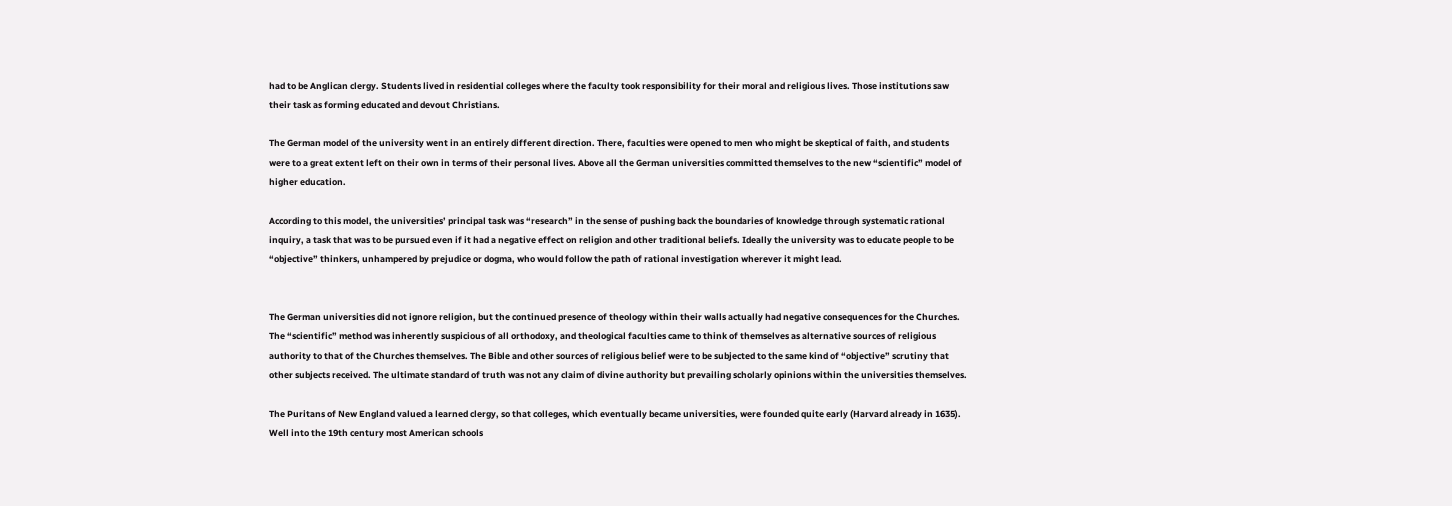had to be Anglican clergy. Students lived in residential colleges where the faculty took responsibility for their moral and religious lives. Those institutions saw their task as forming educated and devout Christians.

The German model of the university went in an entirely different direction. There, faculties were opened to men who might be skeptical of faith, and students were to a great extent left on their own in terms of their personal lives. Above all the German universities committed themselves to the new “scientific” model of higher education.

According to this model, the universities’ principal task was “research” in the sense of pushing back the boundaries of knowledge through systematic rational inquiry, a task that was to be pursued even if it had a negative effect on religion and other traditional beliefs. Ideally the university was to educate people to be “objective” thinkers, unhampered by prejudice or dogma, who would follow the path of rational investigation wherever it might lead.


The German universities did not ignore religion, but the continued presence of theology within their walls actually had negative consequences for the Churches. The “scientific” method was inherently suspicious of all orthodoxy, and theological faculties came to think of themselves as alternative sources of religious authority to that of the Churches themselves. The Bible and other sources of religious belief were to be subjected to the same kind of “objective” scrutiny that other subjects received. The ultimate standard of truth was not any claim of divine authority but prevailing scholarly opinions within the universities themselves.

The Puritans of New England valued a learned clergy, so that colleges, which eventually became universities, were founded quite early (Harvard already in 1635). Well into the 19th century most American schools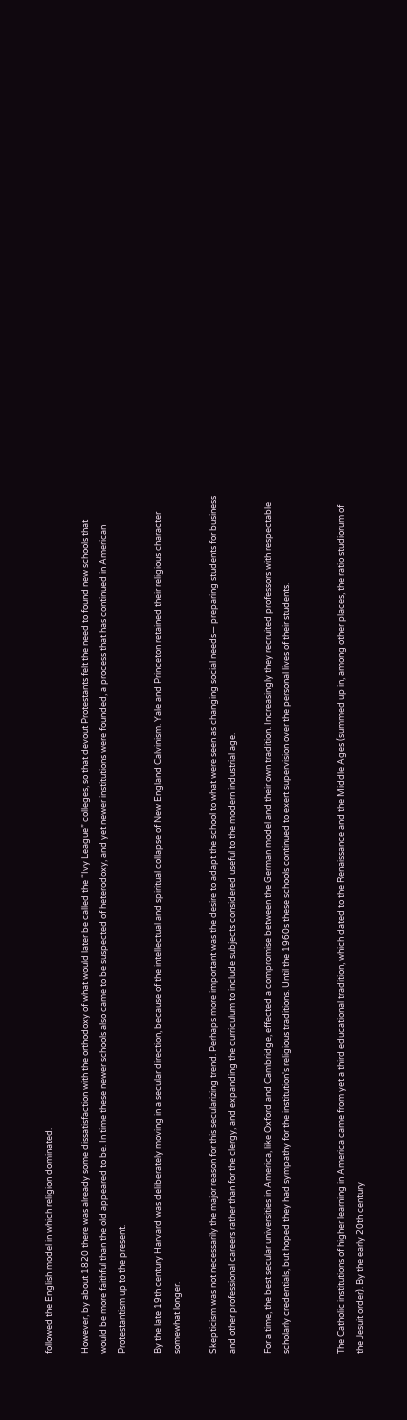followed the English model in which religion dominated.

However, by about 1820 there was already some dissatisfaction with the orthodoxy of what would later be called the “Ivy League” colleges, so that devout Protestants felt the need to found new schools that would be more faithful than the old appeared to be. In time these newer schools also came to be suspected of heterodoxy, and yet newer institutions were founded, a process that has continued in American Protestantism up to the present.

By the late 19th century Harvard was deliberately moving in a secular direction, because of the intellectual and spiritual collapse of New England Calvinism. Yale and Princeton retained their religious character somewhat longer.

Skepticism was not necessarily the major reason for this secularizing trend. Perhaps more important was the desire to adapt the school to what were seen as changing social needs— preparing students for business and other professional careers rather than for the clergy, and expanding the curriculum to include subjects considered useful to the modern industrial age.

For a time, the best secular universities in America, like Oxford and Cambridge, effected a compromise between the German model and their own tradition. Increasingly they recruited professors with respectable scholarly credentials, but hoped they had sympathy for the institution's religious traditions. Until the 1960s these schools continued to exert supervision over the personal lives of their students.


The Catholic institutions of higher learning in America came from yet a third educational tradition, which dated to the Renaissance and the Middle Ages (summed up in, among other places, the ratio studiorum of the Jesuit order). By the early 20th century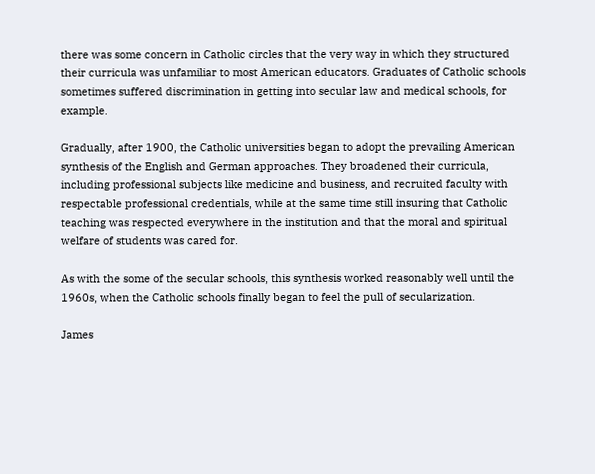there was some concern in Catholic circles that the very way in which they structured their curricula was unfamiliar to most American educators. Graduates of Catholic schools sometimes suffered discrimination in getting into secular law and medical schools, for example.

Gradually, after 1900, the Catholic universities began to adopt the prevailing American synthesis of the English and German approaches. They broadened their curricula, including professional subjects like medicine and business, and recruited faculty with respectable professional credentials, while at the same time still insuring that Catholic teaching was respected everywhere in the institution and that the moral and spiritual welfare of students was cared for.

As with the some of the secular schools, this synthesis worked reasonably well until the 1960s, when the Catholic schools finally began to feel the pull of secularization.

James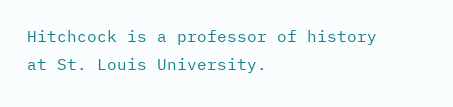Hitchcock is a professor of history at St. Louis University.